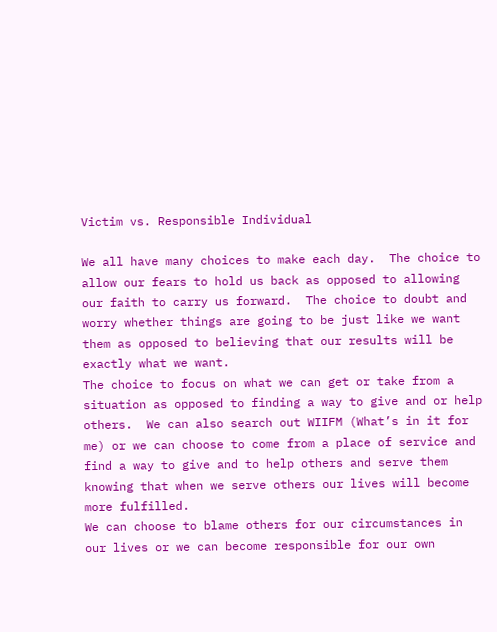Victim vs. Responsible Individual

We all have many choices to make each day.  The choice to allow our fears to hold us back as opposed to allowing our faith to carry us forward.  The choice to doubt and worry whether things are going to be just like we want them as opposed to believing that our results will be exactly what we want.
The choice to focus on what we can get or take from a situation as opposed to finding a way to give and or help others.  We can also search out WIIFM (What’s in it for me) or we can choose to come from a place of service and find a way to give and to help others and serve them knowing that when we serve others our lives will become more fulfilled.
We can choose to blame others for our circumstances in our lives or we can become responsible for our own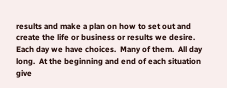results and make a plan on how to set out and create the life or business or results we desire.
Each day we have choices.  Many of them.  All day long.  At the beginning and end of each situation give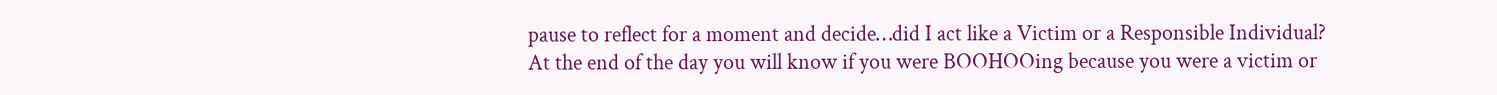pause to reflect for a moment and decide…did I act like a Victim or a Responsible Individual?
At the end of the day you will know if you were BOOHOOing because you were a victim or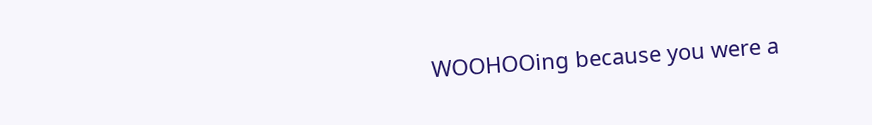WOOHOOing because you were a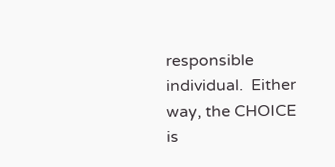responsible individual.  Either way, the CHOICE is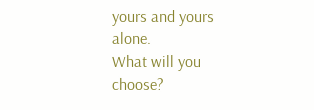yours and yours alone.
What will you choose?